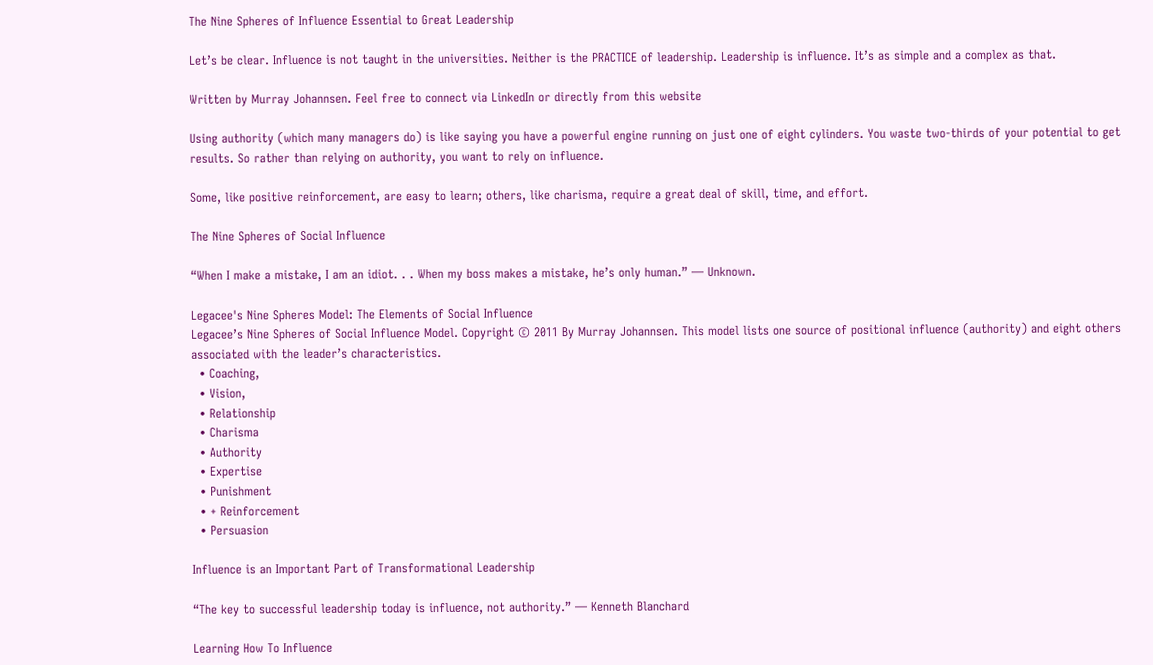The Nine Spheres of Influence Essential to Great Leadership

Let’s be clear. Influence is not taught in the universities. Neither is the PRACTICE of leadership. Leadership is influence. It’s as simple and a complex as that.

Written by Murray Johannsen. Feel free to connect via LinkedIn or directly from this website

Using authority (which many managers do) is like saying you have a powerful engine running on just one of eight cylinders. You waste two-thirds of your potential to get results. So rather than relying on authority, you want to rely on influence.

Some, like positive reinforcement, are easy to learn; others, like charisma, require a great deal of skill, time, and effort.

The Nine Spheres of Social Influence

“When I make a mistake, I am an idiot. . . When my boss makes a mistake, he’s only human.” — Unknown.

Legacee's Nine Spheres Model: The Elements of Social Influence
Legacee’s Nine Spheres of Social Influence Model. Copyright © 2011 By Murray Johannsen. This model lists one source of positional influence (authority) and eight others associated with the leader’s characteristics.
  • Coaching,
  • Vision,
  • Relationship
  • Charisma
  • Authority
  • Expertise
  • Punishment
  • + Reinforcement
  • Persuasion

Influence is an Important Part of Transformational Leadership

“The key to successful leadership today is influence, not authority.” — Kenneth Blanchard

Learning How To Influence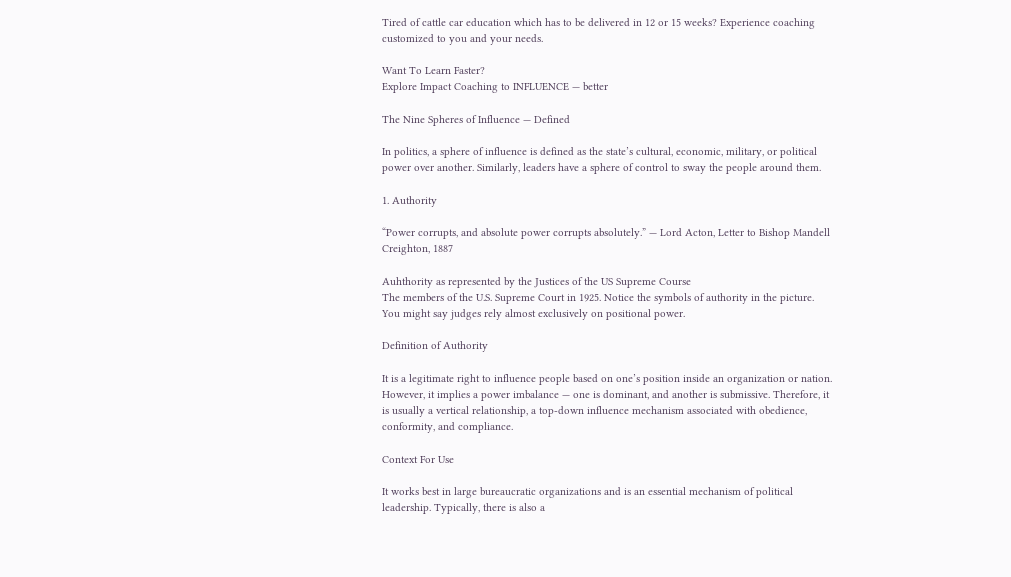Tired of cattle car education which has to be delivered in 12 or 15 weeks? Experience coaching customized to you and your needs.

Want To Learn Faster?
Explore Impact Coaching to INFLUENCE — better

The Nine Spheres of Influence — Defined

In politics, a sphere of influence is defined as the state’s cultural, economic, military, or political power over another. Similarly, leaders have a sphere of control to sway the people around them.

1. Authority

“Power corrupts, and absolute power corrupts absolutely.” — Lord Acton, Letter to Bishop Mandell Creighton, 1887

Auhthority as represented by the Justices of the US Supreme Course
The members of the U.S. Supreme Court in 1925. Notice the symbols of authority in the picture. You might say judges rely almost exclusively on positional power.

Definition of Authority

It is a legitimate right to influence people based on one’s position inside an organization or nation. However, it implies a power imbalance — one is dominant, and another is submissive. Therefore, it is usually a vertical relationship, a top-down influence mechanism associated with obedience, conformity, and compliance.

Context For Use

It works best in large bureaucratic organizations and is an essential mechanism of political leadership. Typically, there is also a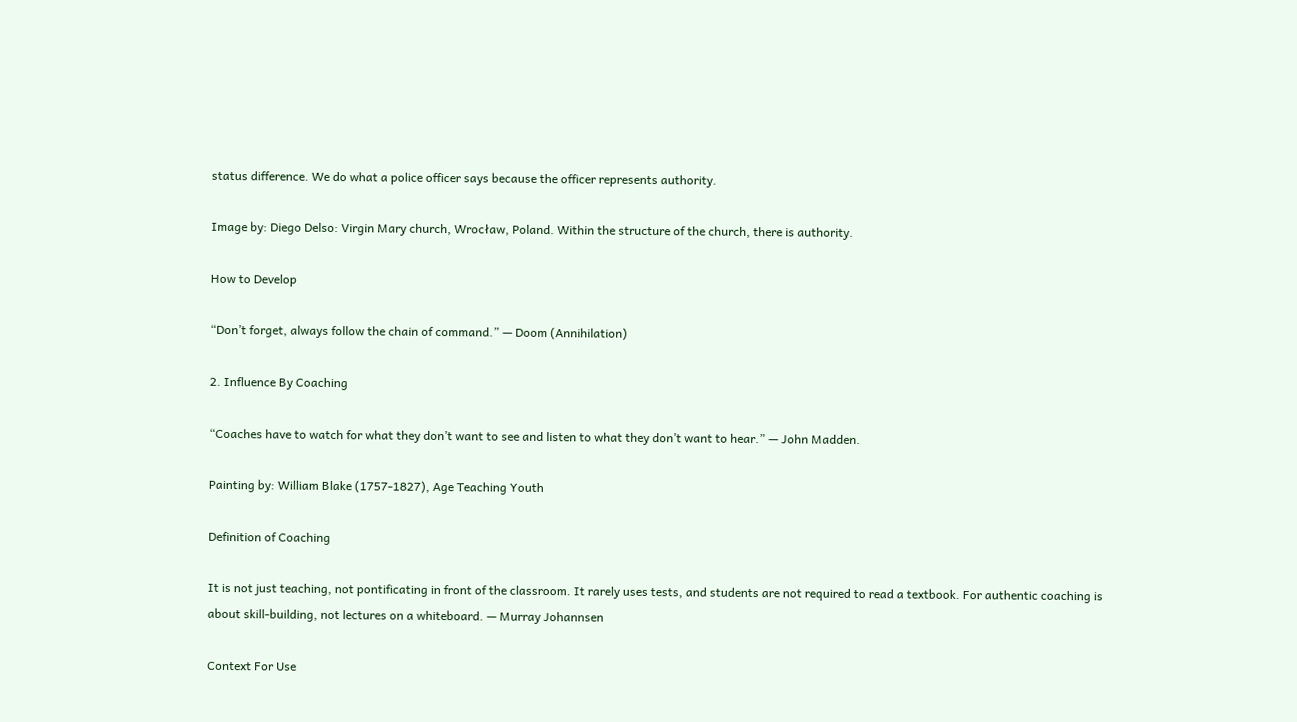status difference. We do what a police officer says because the officer represents authority.

Image by: Diego Delso: Virgin Mary church, Wrocław, Poland. Within the structure of the church, there is authority.

How to Develop

“Don’t forget, always follow the chain of command.” — Doom (Annihilation)

2. Influence By Coaching

“Coaches have to watch for what they don’t want to see and listen to what they don’t want to hear.” — John Madden.

Painting by: William Blake (1757-1827), Age Teaching Youth

Definition of Coaching

It is not just teaching, not pontificating in front of the classroom. It rarely uses tests, and students are not required to read a textbook. For authentic coaching is about skill-building, not lectures on a whiteboard. — Murray Johannsen

Context For Use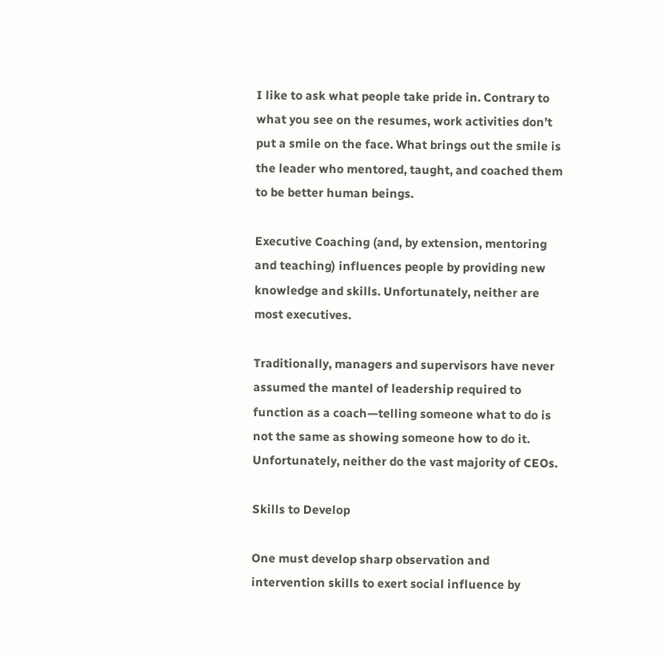I like to ask what people take pride in. Contrary to what you see on the resumes, work activities don’t put a smile on the face. What brings out the smile is the leader who mentored, taught, and coached them to be better human beings.

Executive Coaching (and, by extension, mentoring and teaching) influences people by providing new knowledge and skills. Unfortunately, neither are most executives.

Traditionally, managers and supervisors have never assumed the mantel of leadership required to function as a coach—telling someone what to do is not the same as showing someone how to do it. Unfortunately, neither do the vast majority of CEOs.

Skills to Develop

One must develop sharp observation and intervention skills to exert social influence by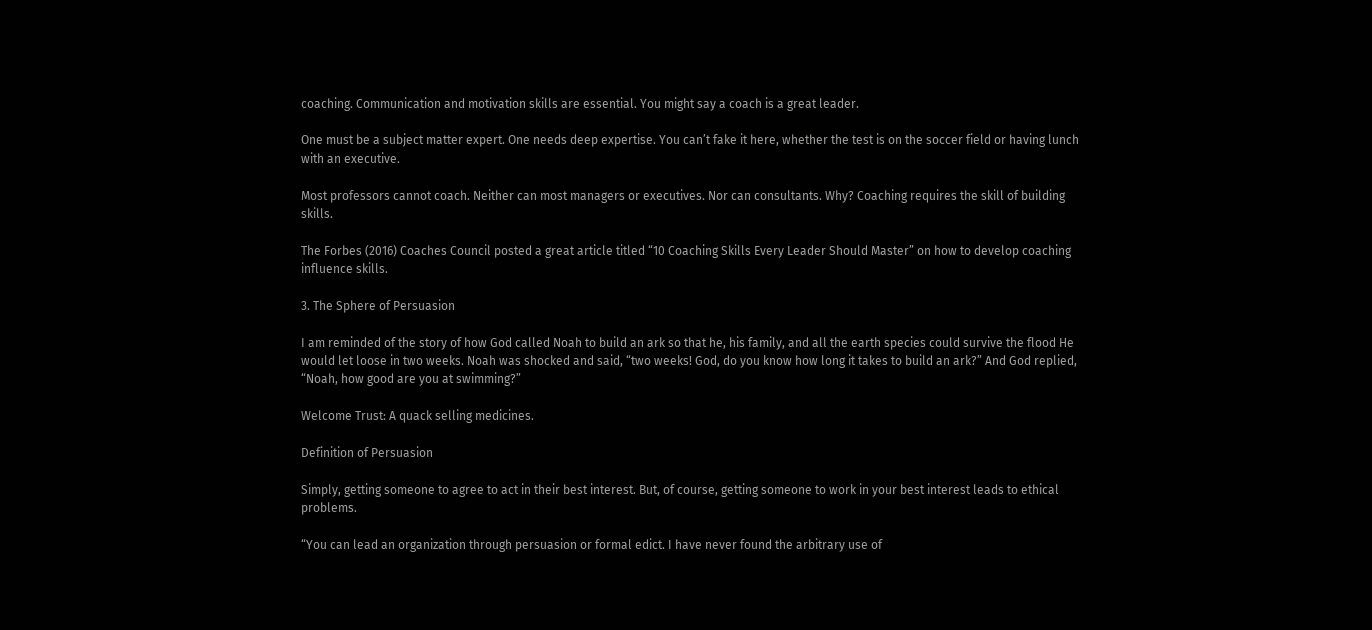coaching. Communication and motivation skills are essential. You might say a coach is a great leader.

One must be a subject matter expert. One needs deep expertise. You can’t fake it here, whether the test is on the soccer field or having lunch with an executive.

Most professors cannot coach. Neither can most managers or executives. Nor can consultants. Why? Coaching requires the skill of building skills.

The Forbes (2016) Coaches Council posted a great article titled “10 Coaching Skills Every Leader Should Master” on how to develop coaching influence skills.

3. The Sphere of Persuasion

I am reminded of the story of how God called Noah to build an ark so that he, his family, and all the earth species could survive the flood He would let loose in two weeks. Noah was shocked and said, “two weeks! God, do you know how long it takes to build an ark?” And God replied, “Noah, how good are you at swimming?”

Welcome Trust: A quack selling medicines.

Definition of Persuasion

Simply, getting someone to agree to act in their best interest. But, of course, getting someone to work in your best interest leads to ethical problems.

“You can lead an organization through persuasion or formal edict. I have never found the arbitrary use of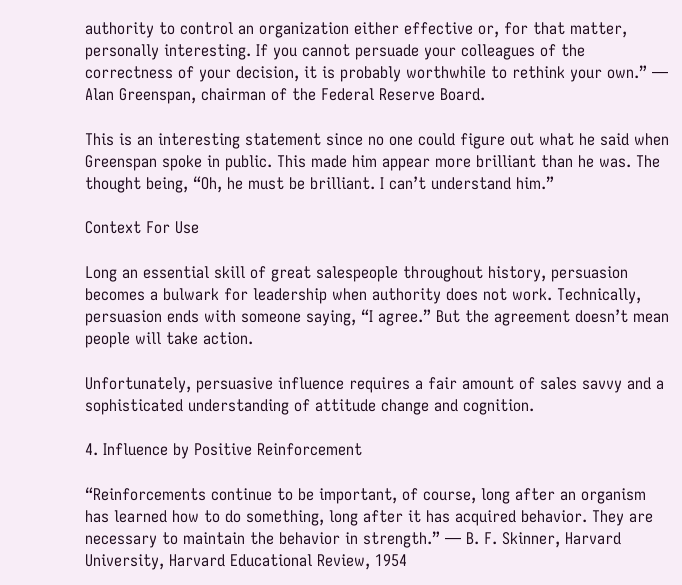authority to control an organization either effective or, for that matter, personally interesting. If you cannot persuade your colleagues of the correctness of your decision, it is probably worthwhile to rethink your own.” — Alan Greenspan, chairman of the Federal Reserve Board.

This is an interesting statement since no one could figure out what he said when Greenspan spoke in public. This made him appear more brilliant than he was. The thought being, “Oh, he must be brilliant. I can’t understand him.”

Context For Use

Long an essential skill of great salespeople throughout history, persuasion becomes a bulwark for leadership when authority does not work. Technically, persuasion ends with someone saying, “I agree.” But the agreement doesn’t mean people will take action.

Unfortunately, persuasive influence requires a fair amount of sales savvy and a sophisticated understanding of attitude change and cognition.

4. Influence by Positive Reinforcement

“Reinforcements continue to be important, of course, long after an organism has learned how to do something, long after it has acquired behavior. They are necessary to maintain the behavior in strength.” — B. F. Skinner, Harvard University, Harvard Educational Review, 1954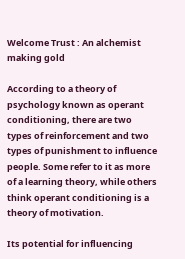Welcome Trust : An alchemist making gold

According to a theory of psychology known as operant conditioning, there are two types of reinforcement and two types of punishment to influence people. Some refer to it as more of a learning theory, while others think operant conditioning is a theory of motivation.

Its potential for influencing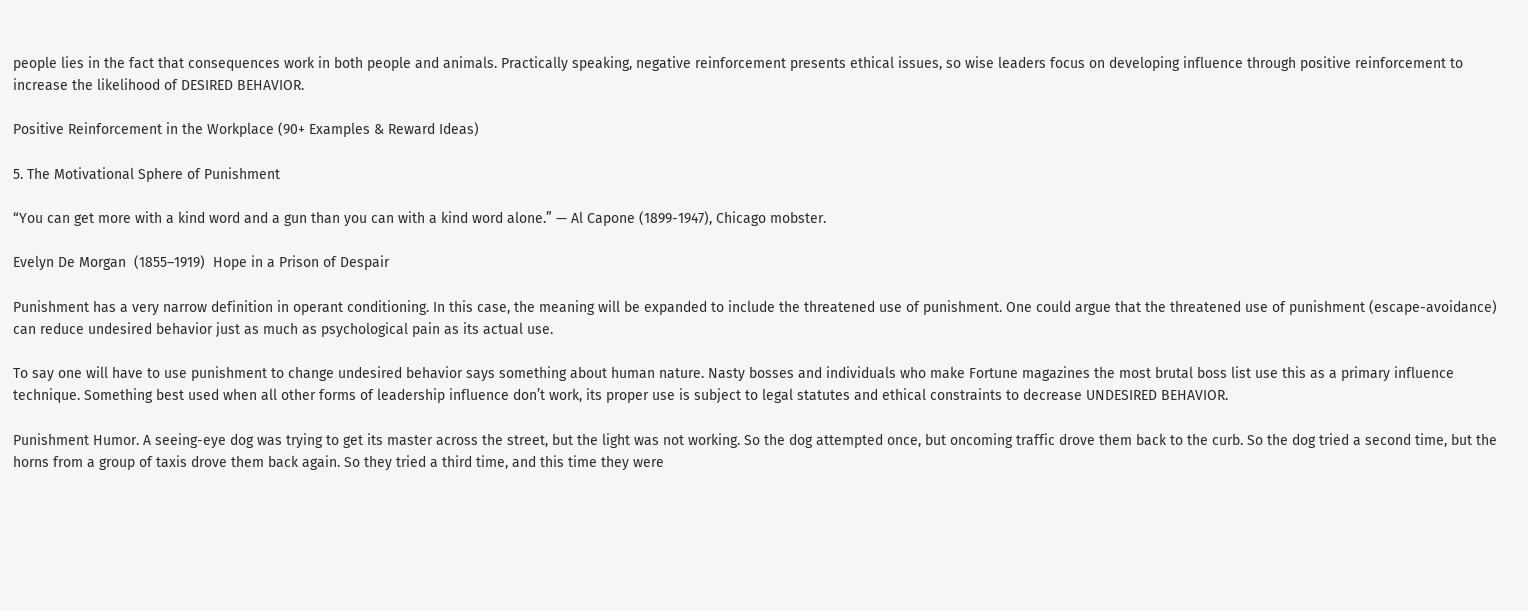people lies in the fact that consequences work in both people and animals. Practically speaking, negative reinforcement presents ethical issues, so wise leaders focus on developing influence through positive reinforcement to increase the likelihood of DESIRED BEHAVIOR.

Positive Reinforcement in the Workplace (90+ Examples & Reward Ideas)

5. The Motivational Sphere of Punishment

“You can get more with a kind word and a gun than you can with a kind word alone.” — Al Capone (1899-1947), Chicago mobster.

Evelyn De Morgan  (1855–1919)  Hope in a Prison of Despair

Punishment has a very narrow definition in operant conditioning. In this case, the meaning will be expanded to include the threatened use of punishment. One could argue that the threatened use of punishment (escape-avoidance) can reduce undesired behavior just as much as psychological pain as its actual use.

To say one will have to use punishment to change undesired behavior says something about human nature. Nasty bosses and individuals who make Fortune magazines the most brutal boss list use this as a primary influence technique. Something best used when all other forms of leadership influence don’t work, its proper use is subject to legal statutes and ethical constraints to decrease UNDESIRED BEHAVIOR.

Punishment Humor. A seeing-eye dog was trying to get its master across the street, but the light was not working. So the dog attempted once, but oncoming traffic drove them back to the curb. So the dog tried a second time, but the horns from a group of taxis drove them back again. So they tried a third time, and this time they were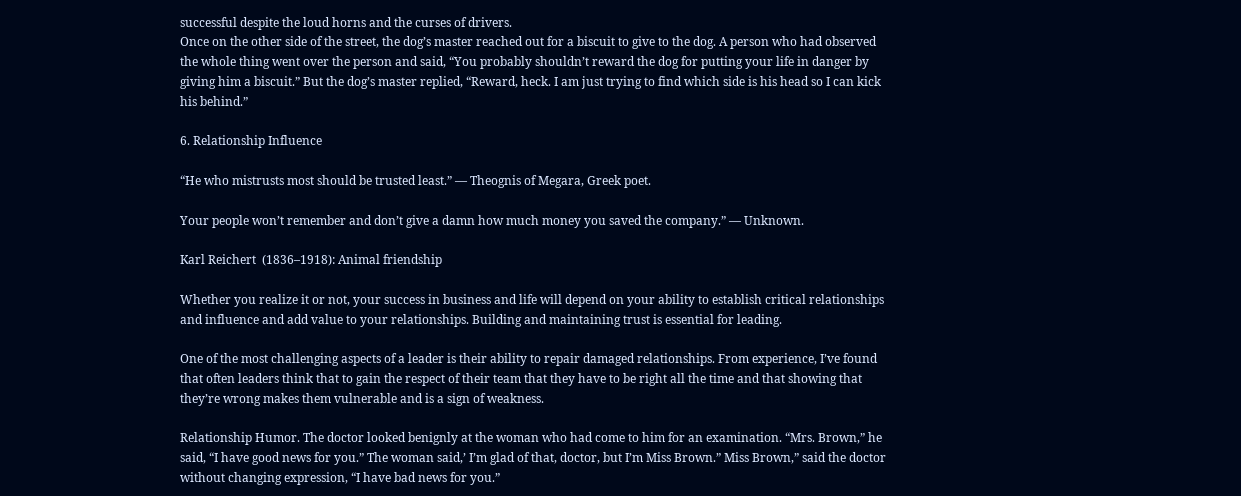successful despite the loud horns and the curses of drivers.
Once on the other side of the street, the dog’s master reached out for a biscuit to give to the dog. A person who had observed the whole thing went over the person and said, “You probably shouldn’t reward the dog for putting your life in danger by giving him a biscuit.” But the dog’s master replied, “Reward, heck. I am just trying to find which side is his head so I can kick his behind.”

6. Relationship Influence

“He who mistrusts most should be trusted least.” — Theognis of Megara, Greek poet.

Your people won’t remember and don’t give a damn how much money you saved the company.” — Unknown.

Karl Reichert  (1836–1918): Animal friendship

Whether you realize it or not, your success in business and life will depend on your ability to establish critical relationships and influence and add value to your relationships. Building and maintaining trust is essential for leading.

One of the most challenging aspects of a leader is their ability to repair damaged relationships. From experience, I’ve found that often leaders think that to gain the respect of their team that they have to be right all the time and that showing that they’re wrong makes them vulnerable and is a sign of weakness.

Relationship Humor. The doctor looked benignly at the woman who had come to him for an examination. “Mrs. Brown,” he said, “I have good news for you.” The woman said,’ I’m glad of that, doctor, but I’m Miss Brown.” Miss Brown,” said the doctor without changing expression, “I have bad news for you.”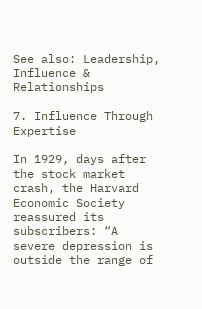See also: Leadership, Influence & Relationships

7. Influence Through Expertise

In 1929, days after the stock market crash, the Harvard Economic Society reassured its subscribers: “A severe depression is outside the range of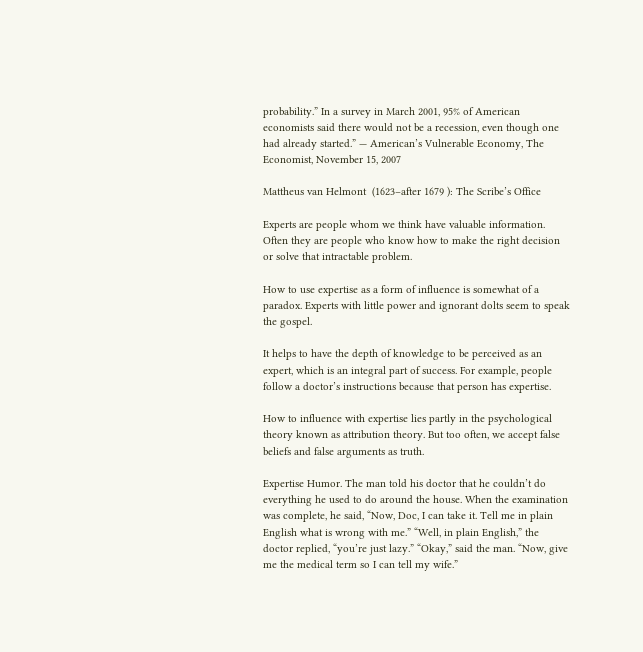probability.” In a survey in March 2001, 95% of American economists said there would not be a recession, even though one had already started.” — American’s Vulnerable Economy, The Economist, November 15, 2007

Mattheus van Helmont  (1623–after 1679 ): The Scribe’s Office

Experts are people whom we think have valuable information. Often they are people who know how to make the right decision or solve that intractable problem.

How to use expertise as a form of influence is somewhat of a paradox. Experts with little power and ignorant dolts seem to speak the gospel.

It helps to have the depth of knowledge to be perceived as an expert, which is an integral part of success. For example, people follow a doctor’s instructions because that person has expertise.

How to influence with expertise lies partly in the psychological theory known as attribution theory. But too often, we accept false beliefs and false arguments as truth.

Expertise Humor. The man told his doctor that he couldn’t do everything he used to do around the house. When the examination was complete, he said, “Now, Doc, I can take it. Tell me in plain English what is wrong with me.” “Well, in plain English,” the doctor replied, “you’re just lazy.” “Okay,” said the man. “Now, give me the medical term so I can tell my wife.”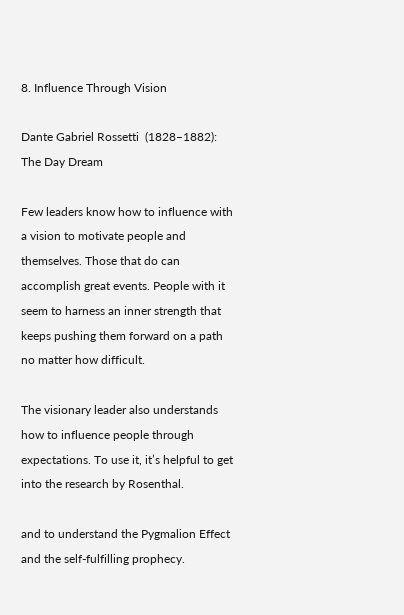8. Influence Through Vision

Dante Gabriel Rossetti  (1828–1882): The Day Dream

Few leaders know how to influence with a vision to motivate people and themselves. Those that do can accomplish great events. People with it seem to harness an inner strength that keeps pushing them forward on a path no matter how difficult.

The visionary leader also understands how to influence people through expectations. To use it, it’s helpful to get into the research by Rosenthal.

and to understand the Pygmalion Effect and the self-fulfilling prophecy.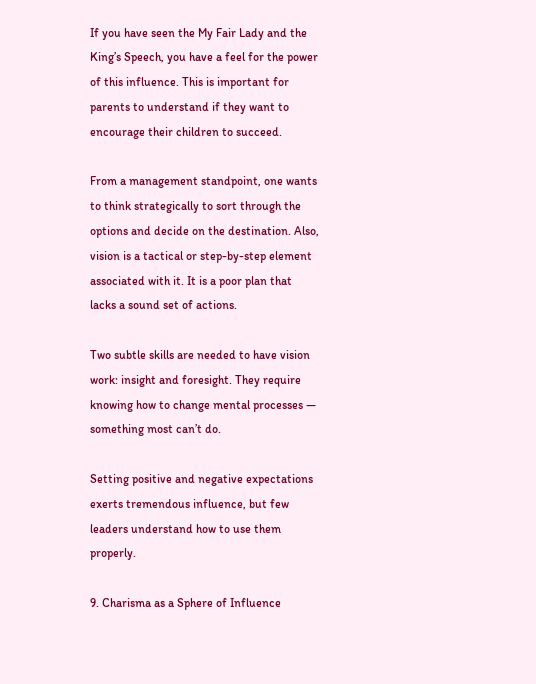If you have seen the My Fair Lady and the King’s Speech, you have a feel for the power of this influence. This is important for parents to understand if they want to encourage their children to succeed.

From a management standpoint, one wants to think strategically to sort through the options and decide on the destination. Also, vision is a tactical or step-by-step element associated with it. It is a poor plan that lacks a sound set of actions.

Two subtle skills are needed to have vision work: insight and foresight. They require knowing how to change mental processes — something most can’t do.

Setting positive and negative expectations exerts tremendous influence, but few leaders understand how to use them properly.

9. Charisma as a Sphere of Influence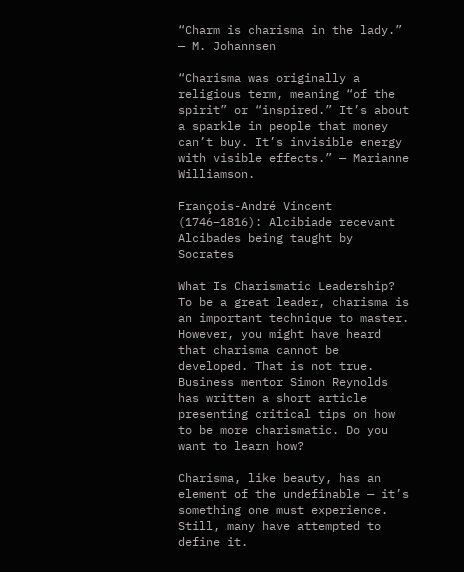“Charm is charisma in the lady.” — M. Johannsen

“Charisma was originally a religious term, meaning “of the spirit” or “inspired.” It’s about a sparkle in people that money can’t buy. It’s invisible energy with visible effects.” — Marianne Williamson.

François-André Vincent  (1746–1816): Alcibiade recevant Alcibades being taught by Socrates

What Is Charismatic Leadership? To be a great leader, charisma is an important technique to master. However, you might have heard that charisma cannot be developed. That is not true. Business mentor Simon Reynolds has written a short article presenting critical tips on how to be more charismatic. Do you want to learn how?

Charisma, like beauty, has an element of the undefinable — it’s something one must experience. Still, many have attempted to define it.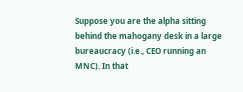Suppose you are the alpha sitting behind the mahogany desk in a large bureaucracy (i.e., CEO running an MNC). In that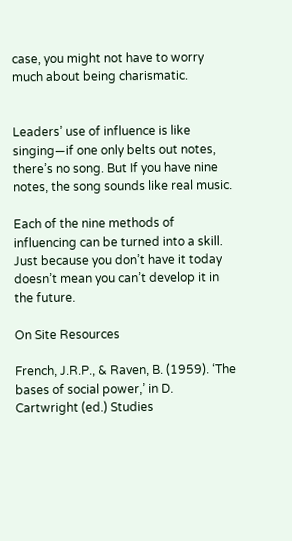case, you might not have to worry much about being charismatic.


Leaders’ use of influence is like singing—if one only belts out notes, there’s no song. But If you have nine notes, the song sounds like real music.

Each of the nine methods of influencing can be turned into a skill. Just because you don’t have it today doesn’t mean you can’t develop it in the future.

On Site Resources

French, J.R.P., & Raven, B. (1959). ‘The bases of social power,’ in D. Cartwright (ed.) Studies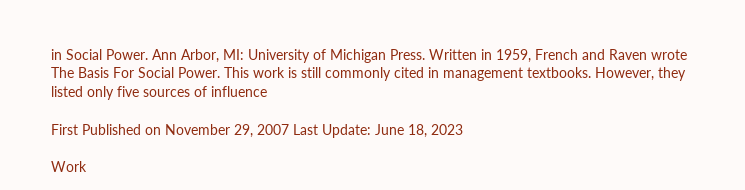in Social Power. Ann Arbor, MI: University of Michigan Press. Written in 1959, French and Raven wrote The Basis For Social Power. This work is still commonly cited in management textbooks. However, they listed only five sources of influence

First Published on November 29, 2007 Last Update: June 18, 2023

Work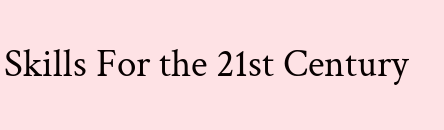Skills For the 21st Century